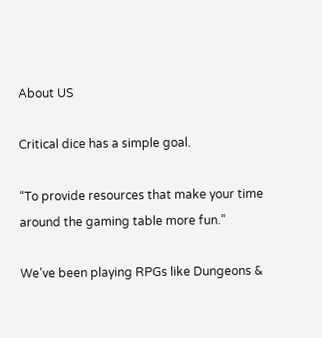About US

Critical dice has a simple goal.

“To provide resources that make your time around the gaming table more fun.”

We’ve been playing RPGs like Dungeons &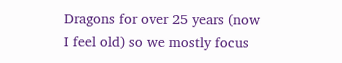Dragons for over 25 years (now I feel old) so we mostly focus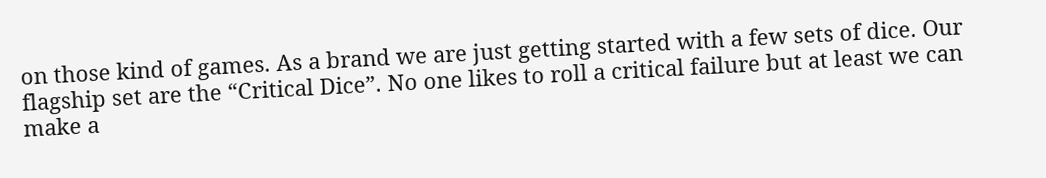on those kind of games. As a brand we are just getting started with a few sets of dice. Our flagship set are the “Critical Dice”. No one likes to roll a critical failure but at least we can make a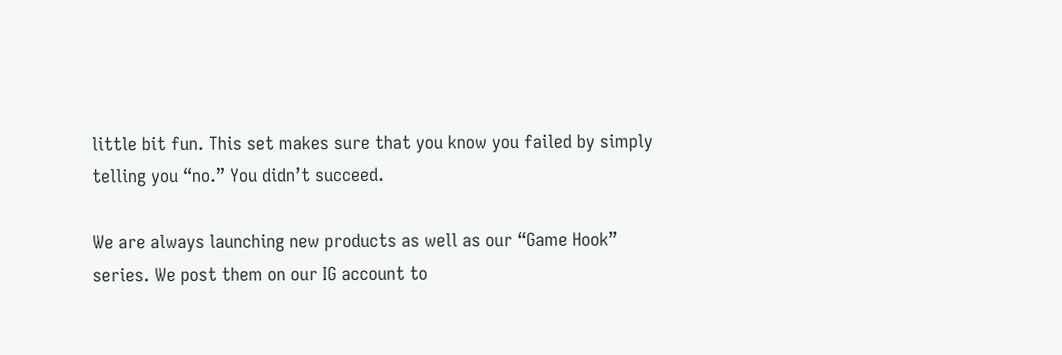little bit fun. This set makes sure that you know you failed by simply telling you “no.” You didn’t succeed.

We are always launching new products as well as our “Game Hook” series. We post them on our IG account to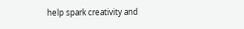help spark creativity and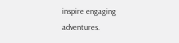inspire engaging adventures.